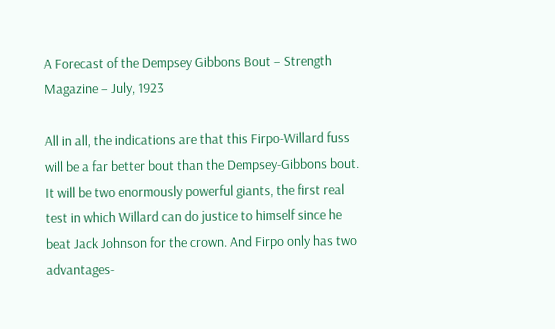A Forecast of the Dempsey Gibbons Bout – Strength Magazine – July, 1923

All in all, the indications are that this Firpo-Willard fuss will be a far better bout than the Dempsey-Gibbons bout. It will be two enormously powerful giants, the first real test in which Willard can do justice to himself since he beat Jack Johnson for the crown. And Firpo only has two advantages-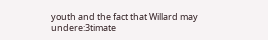youth and the fact that Willard may undere:3timate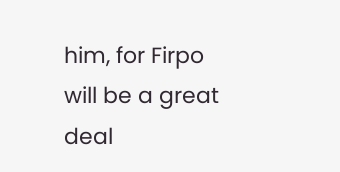him, for Firpo will be a great deal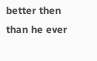better then than he ever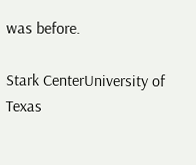was before.

Stark CenterUniversity of Texas